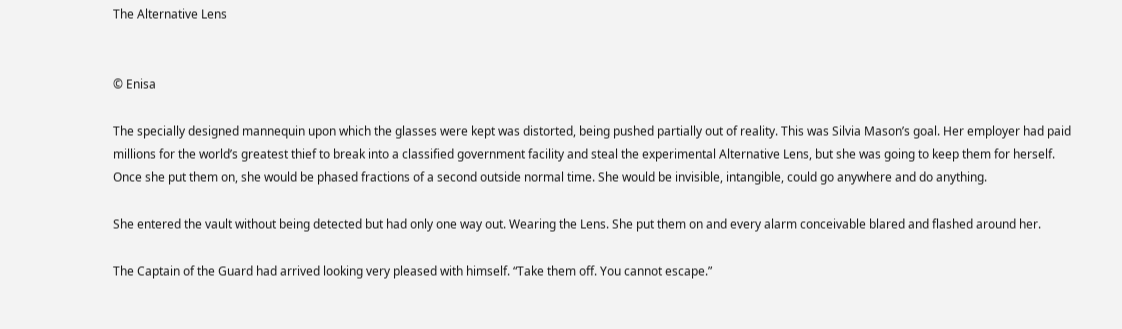The Alternative Lens


© Enisa

The specially designed mannequin upon which the glasses were kept was distorted, being pushed partially out of reality. This was Silvia Mason’s goal. Her employer had paid millions for the world’s greatest thief to break into a classified government facility and steal the experimental Alternative Lens, but she was going to keep them for herself. Once she put them on, she would be phased fractions of a second outside normal time. She would be invisible, intangible, could go anywhere and do anything.

She entered the vault without being detected but had only one way out. Wearing the Lens. She put them on and every alarm conceivable blared and flashed around her.

The Captain of the Guard had arrived looking very pleased with himself. “Take them off. You cannot escape.”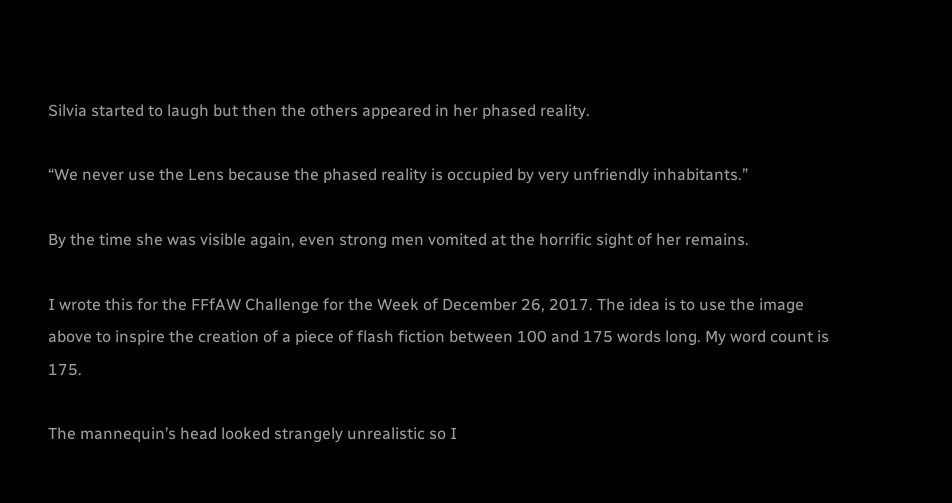Silvia started to laugh but then the others appeared in her phased reality.

“We never use the Lens because the phased reality is occupied by very unfriendly inhabitants.”

By the time she was visible again, even strong men vomited at the horrific sight of her remains.

I wrote this for the FFfAW Challenge for the Week of December 26, 2017. The idea is to use the image above to inspire the creation of a piece of flash fiction between 100 and 175 words long. My word count is 175.

The mannequin’s head looked strangely unrealistic so I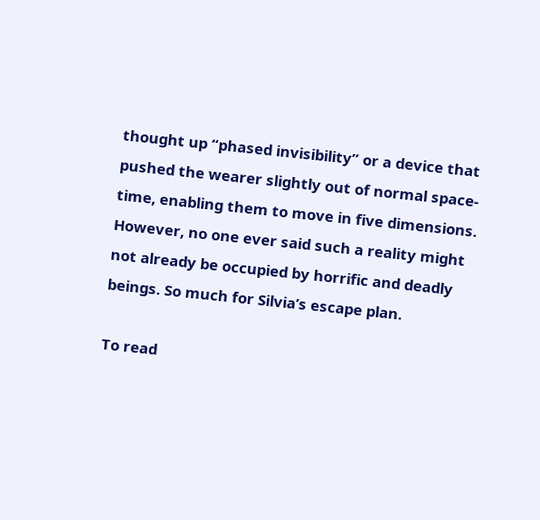thought up “phased invisibility” or a device that pushed the wearer slightly out of normal space-time, enabling them to move in five dimensions. However, no one ever said such a reality might not already be occupied by horrific and deadly beings. So much for Silvia’s escape plan.

To read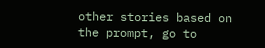other stories based on the prompt, go to